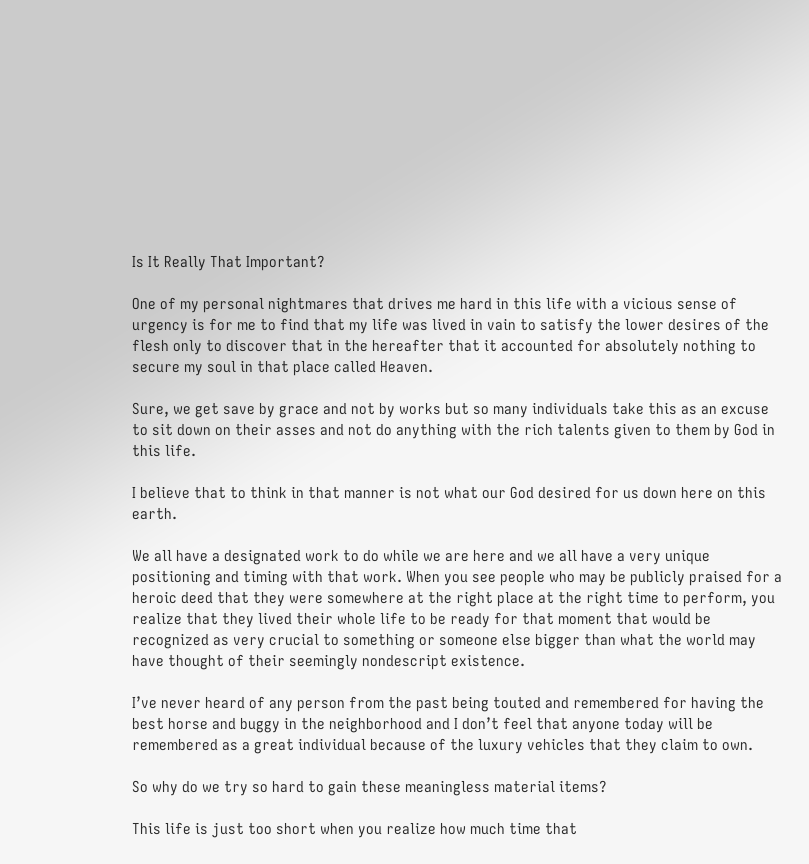Is It Really That Important?

One of my personal nightmares that drives me hard in this life with a vicious sense of urgency is for me to find that my life was lived in vain to satisfy the lower desires of the flesh only to discover that in the hereafter that it accounted for absolutely nothing to secure my soul in that place called Heaven.

Sure, we get save by grace and not by works but so many individuals take this as an excuse to sit down on their asses and not do anything with the rich talents given to them by God in this life.

I believe that to think in that manner is not what our God desired for us down here on this earth.

We all have a designated work to do while we are here and we all have a very unique positioning and timing with that work. When you see people who may be publicly praised for a heroic deed that they were somewhere at the right place at the right time to perform, you realize that they lived their whole life to be ready for that moment that would be recognized as very crucial to something or someone else bigger than what the world may have thought of their seemingly nondescript existence.

I’ve never heard of any person from the past being touted and remembered for having the best horse and buggy in the neighborhood and I don’t feel that anyone today will be remembered as a great individual because of the luxury vehicles that they claim to own.

So why do we try so hard to gain these meaningless material items?

This life is just too short when you realize how much time that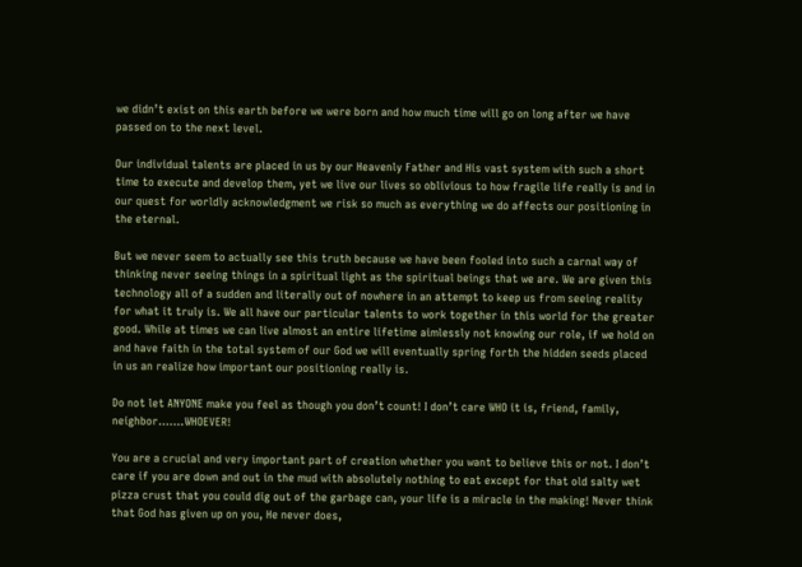we didn’t exist on this earth before we were born and how much time will go on long after we have passed on to the next level.

Our individual talents are placed in us by our Heavenly Father and His vast system with such a short time to execute and develop them, yet we live our lives so oblivious to how fragile life really is and in our quest for worldly acknowledgment we risk so much as everything we do affects our positioning in the eternal.

But we never seem to actually see this truth because we have been fooled into such a carnal way of thinking never seeing things in a spiritual light as the spiritual beings that we are. We are given this technology all of a sudden and literally out of nowhere in an attempt to keep us from seeing reality for what it truly is. We all have our particular talents to work together in this world for the greater good. While at times we can live almost an entire lifetime aimlessly not knowing our role, if we hold on and have faith in the total system of our God we will eventually spring forth the hidden seeds placed in us an realize how important our positioning really is.

Do not let ANYONE make you feel as though you don’t count! I don’t care WHO it is, friend, family, neighbor…….WHOEVER!

You are a crucial and very important part of creation whether you want to believe this or not. I don’t care if you are down and out in the mud with absolutely nothing to eat except for that old salty wet pizza crust that you could dig out of the garbage can, your life is a miracle in the making! Never think that God has given up on you, He never does,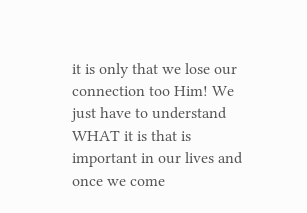it is only that we lose our connection too Him! We just have to understand WHAT it is that is important in our lives and once we come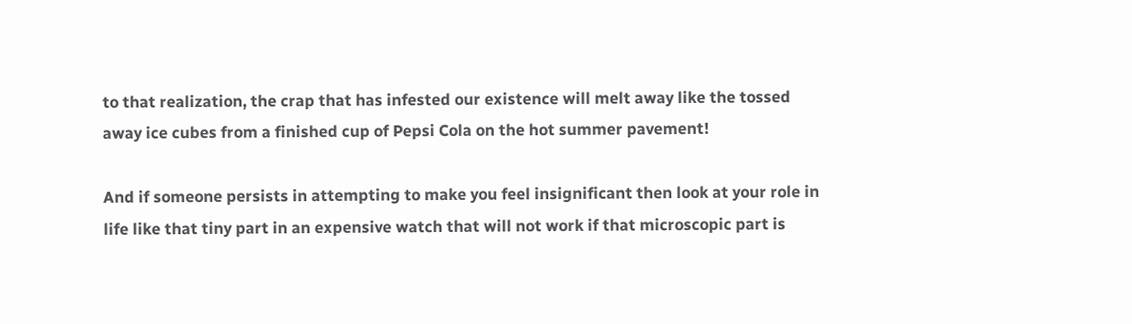to that realization, the crap that has infested our existence will melt away like the tossed away ice cubes from a finished cup of Pepsi Cola on the hot summer pavement!

And if someone persists in attempting to make you feel insignificant then look at your role in life like that tiny part in an expensive watch that will not work if that microscopic part is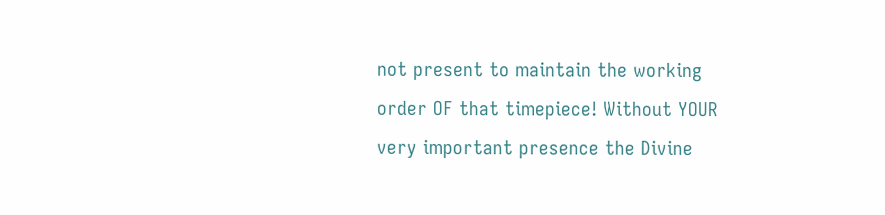not present to maintain the working order OF that timepiece! Without YOUR very important presence the Divine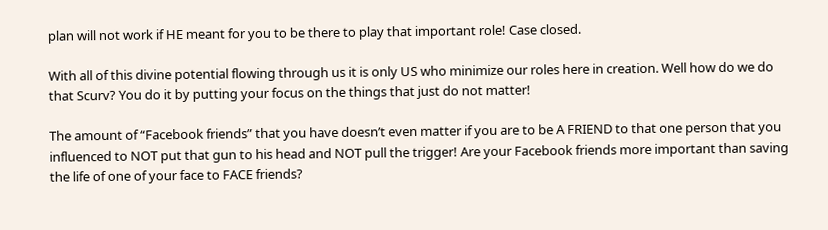plan will not work if HE meant for you to be there to play that important role! Case closed.

With all of this divine potential flowing through us it is only US who minimize our roles here in creation. Well how do we do that Scurv? You do it by putting your focus on the things that just do not matter!

The amount of “Facebook friends” that you have doesn’t even matter if you are to be A FRIEND to that one person that you influenced to NOT put that gun to his head and NOT pull the trigger! Are your Facebook friends more important than saving the life of one of your face to FACE friends?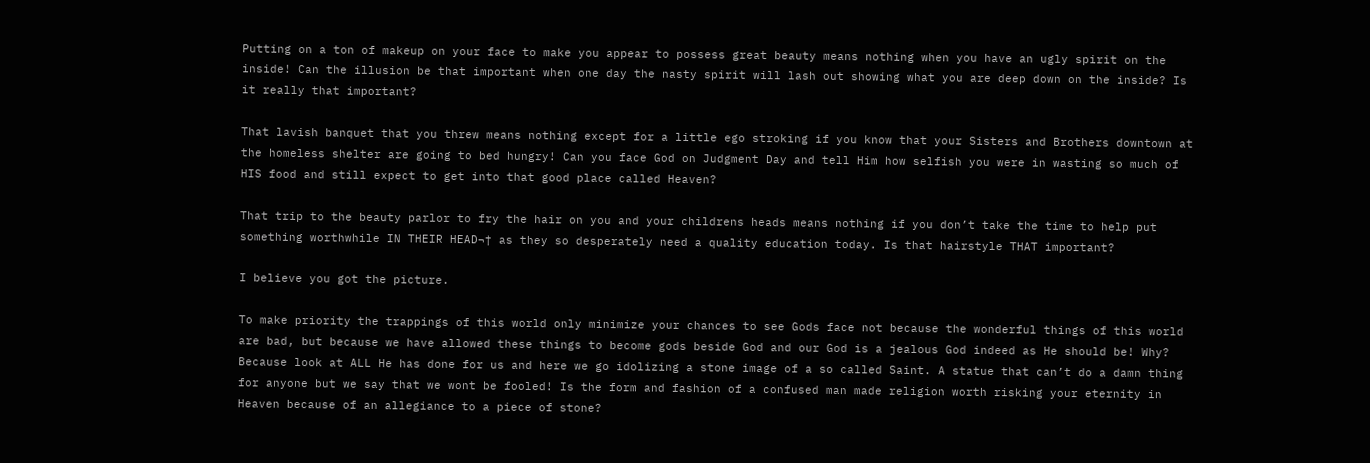Putting on a ton of makeup on your face to make you appear to possess great beauty means nothing when you have an ugly spirit on the inside! Can the illusion be that important when one day the nasty spirit will lash out showing what you are deep down on the inside? Is it really that important?

That lavish banquet that you threw means nothing except for a little ego stroking if you know that your Sisters and Brothers downtown at the homeless shelter are going to bed hungry! Can you face God on Judgment Day and tell Him how selfish you were in wasting so much of HIS food and still expect to get into that good place called Heaven?

That trip to the beauty parlor to fry the hair on you and your childrens heads means nothing if you don’t take the time to help put something worthwhile IN THEIR HEAD¬† as they so desperately need a quality education today. Is that hairstyle THAT important?

I believe you got the picture.

To make priority the trappings of this world only minimize your chances to see Gods face not because the wonderful things of this world are bad, but because we have allowed these things to become gods beside God and our God is a jealous God indeed as He should be! Why? Because look at ALL He has done for us and here we go idolizing a stone image of a so called Saint. A statue that can’t do a damn thing for anyone but we say that we wont be fooled! Is the form and fashion of a confused man made religion worth risking your eternity in Heaven because of an allegiance to a piece of stone?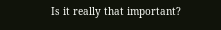Is it really that important?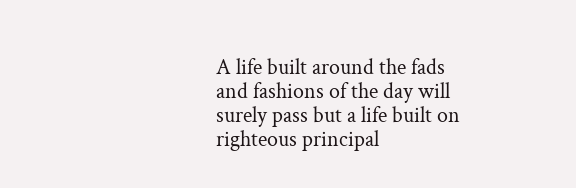A life built around the fads and fashions of the day will surely pass but a life built on righteous principal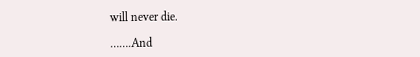will never die.

…….And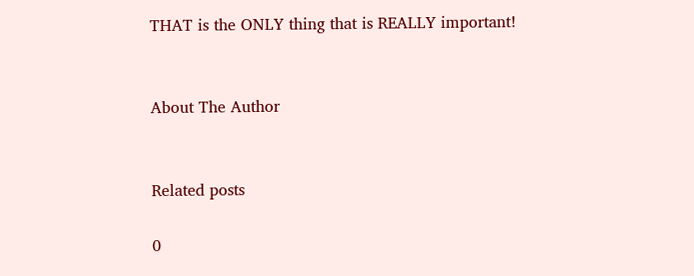THAT is the ONLY thing that is REALLY important!


About The Author


Related posts

0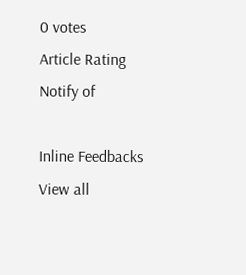0 votes
Article Rating
Notify of

Inline Feedbacks
View all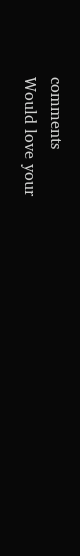comments
Would love your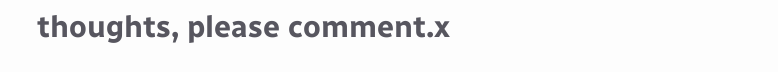thoughts, please comment.x